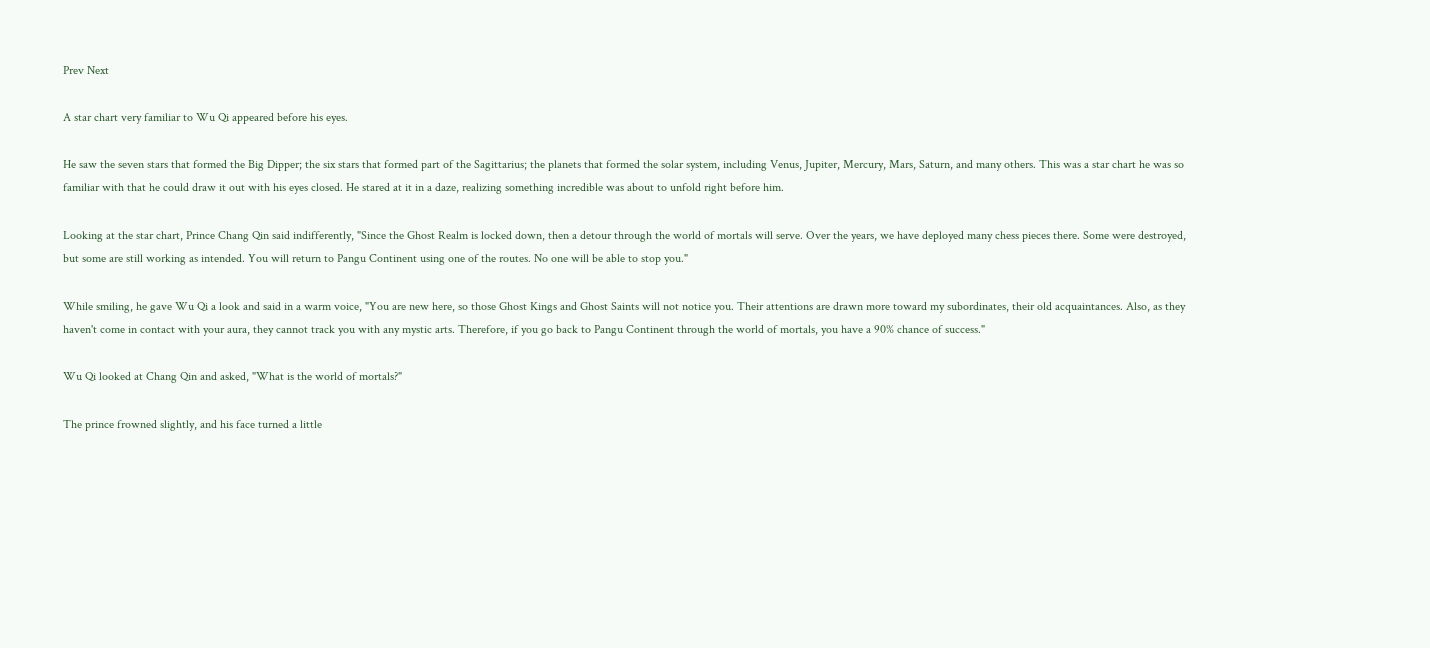Prev Next

A star chart very familiar to Wu Qi appeared before his eyes.

He saw the seven stars that formed the Big Dipper; the six stars that formed part of the Sagittarius; the planets that formed the solar system, including Venus, Jupiter, Mercury, Mars, Saturn, and many others. This was a star chart he was so familiar with that he could draw it out with his eyes closed. He stared at it in a daze, realizing something incredible was about to unfold right before him.

Looking at the star chart, Prince Chang Qin said indifferently, "Since the Ghost Realm is locked down, then a detour through the world of mortals will serve. Over the years, we have deployed many chess pieces there. Some were destroyed, but some are still working as intended. You will return to Pangu Continent using one of the routes. No one will be able to stop you."

While smiling, he gave Wu Qi a look and said in a warm voice, "You are new here, so those Ghost Kings and Ghost Saints will not notice you. Their attentions are drawn more toward my subordinates, their old acquaintances. Also, as they haven't come in contact with your aura, they cannot track you with any mystic arts. Therefore, if you go back to Pangu Continent through the world of mortals, you have a 90% chance of success."

Wu Qi looked at Chang Qin and asked, "What is the world of mortals?"

The prince frowned slightly, and his face turned a little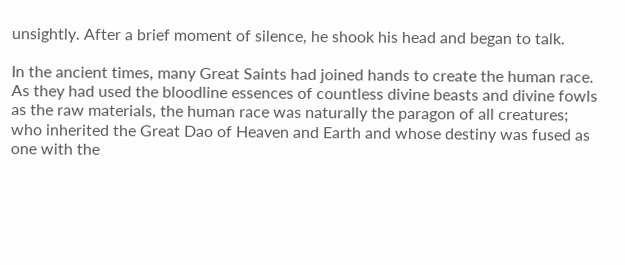unsightly. After a brief moment of silence, he shook his head and began to talk.

In the ancient times, many Great Saints had joined hands to create the human race. As they had used the bloodline essences of countless divine beasts and divine fowls as the raw materials, the human race was naturally the paragon of all creatures; who inherited the Great Dao of Heaven and Earth and whose destiny was fused as one with the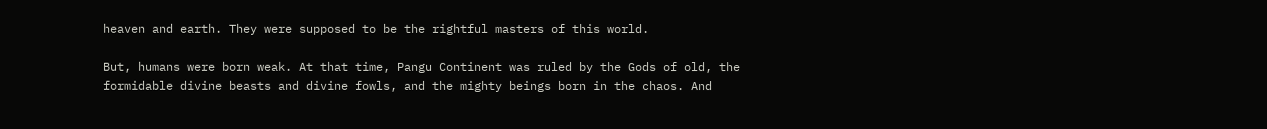heaven and earth. They were supposed to be the rightful masters of this world.

But, humans were born weak. At that time, Pangu Continent was ruled by the Gods of old, the formidable divine beasts and divine fowls, and the mighty beings born in the chaos. And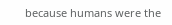because humans were the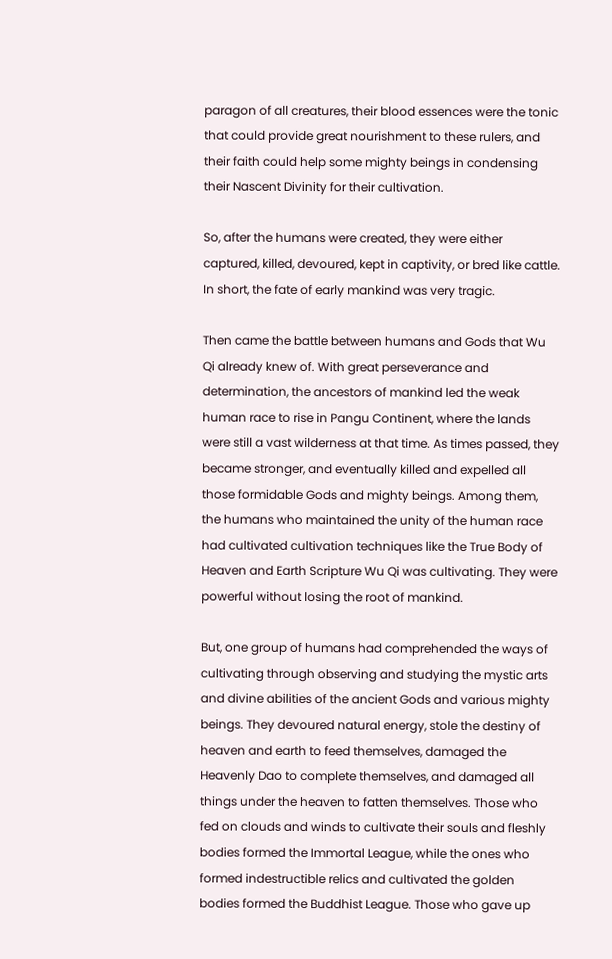paragon of all creatures, their blood essences were the tonic that could provide great nourishment to these rulers, and their faith could help some mighty beings in condensing their Nascent Divinity for their cultivation.

So, after the humans were created, they were either captured, killed, devoured, kept in captivity, or bred like cattle. In short, the fate of early mankind was very tragic.

Then came the battle between humans and Gods that Wu Qi already knew of. With great perseverance and determination, the ancestors of mankind led the weak human race to rise in Pangu Continent, where the lands were still a vast wilderness at that time. As times passed, they became stronger, and eventually killed and expelled all those formidable Gods and mighty beings. Among them, the humans who maintained the unity of the human race had cultivated cultivation techniques like the True Body of Heaven and Earth Scripture Wu Qi was cultivating. They were powerful without losing the root of mankind.

But, one group of humans had comprehended the ways of cultivating through observing and studying the mystic arts and divine abilities of the ancient Gods and various mighty beings. They devoured natural energy, stole the destiny of heaven and earth to feed themselves, damaged the Heavenly Dao to complete themselves, and damaged all things under the heaven to fatten themselves. Those who fed on clouds and winds to cultivate their souls and fleshly bodies formed the Immortal League, while the ones who formed indestructible relics and cultivated the golden bodies formed the Buddhist League. Those who gave up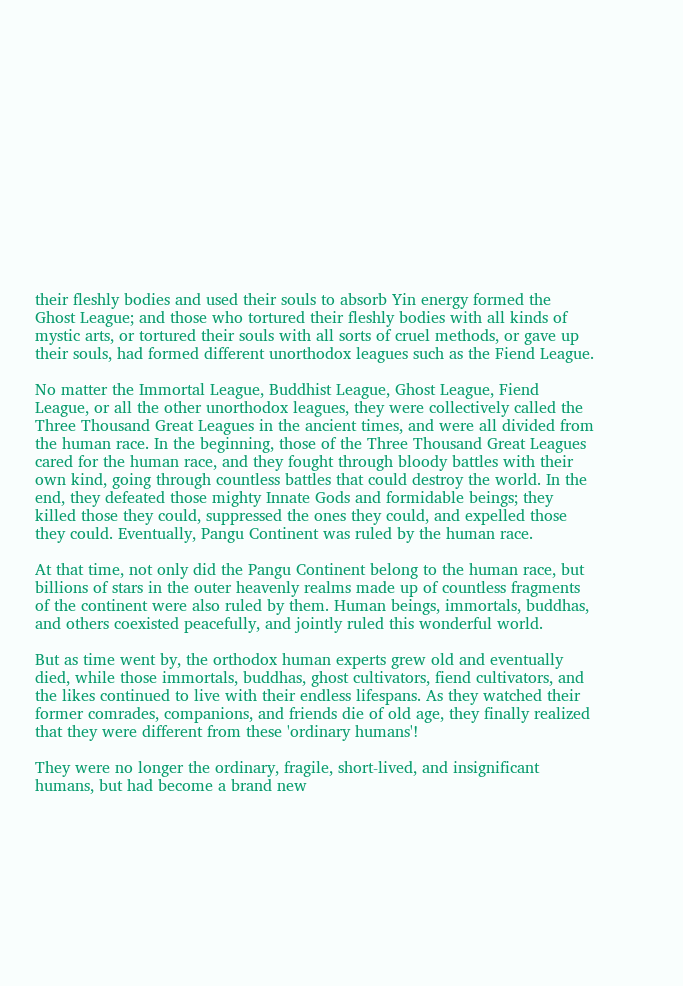their fleshly bodies and used their souls to absorb Yin energy formed the Ghost League; and those who tortured their fleshly bodies with all kinds of mystic arts, or tortured their souls with all sorts of cruel methods, or gave up their souls, had formed different unorthodox leagues such as the Fiend League.

No matter the Immortal League, Buddhist League, Ghost League, Fiend League, or all the other unorthodox leagues, they were collectively called the Three Thousand Great Leagues in the ancient times, and were all divided from the human race. In the beginning, those of the Three Thousand Great Leagues cared for the human race, and they fought through bloody battles with their own kind, going through countless battles that could destroy the world. In the end, they defeated those mighty Innate Gods and formidable beings; they killed those they could, suppressed the ones they could, and expelled those they could. Eventually, Pangu Continent was ruled by the human race.

At that time, not only did the Pangu Continent belong to the human race, but billions of stars in the outer heavenly realms made up of countless fragments of the continent were also ruled by them. Human beings, immortals, buddhas, and others coexisted peacefully, and jointly ruled this wonderful world.

But as time went by, the orthodox human experts grew old and eventually died, while those immortals, buddhas, ghost cultivators, fiend cultivators, and the likes continued to live with their endless lifespans. As they watched their former comrades, companions, and friends die of old age, they finally realized that they were different from these 'ordinary humans'!

They were no longer the ordinary, fragile, short-lived, and insignificant humans, but had become a brand new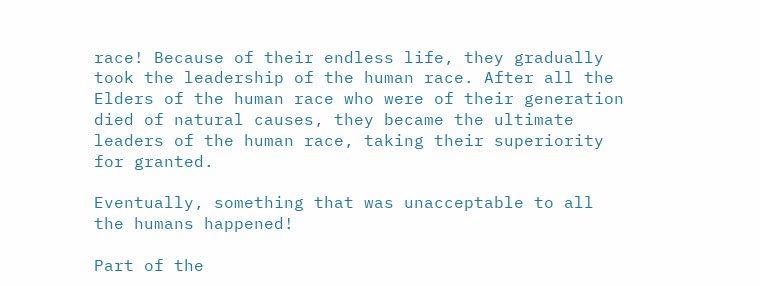race! Because of their endless life, they gradually took the leadership of the human race. After all the Elders of the human race who were of their generation died of natural causes, they became the ultimate leaders of the human race, taking their superiority for granted.

Eventually, something that was unacceptable to all the humans happened!

Part of the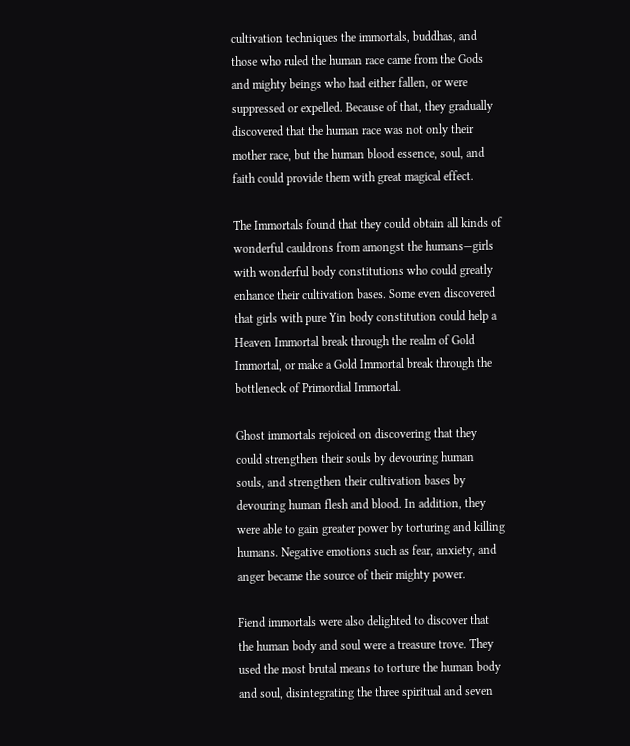cultivation techniques the immortals, buddhas, and those who ruled the human race came from the Gods and mighty beings who had either fallen, or were suppressed or expelled. Because of that, they gradually discovered that the human race was not only their mother race, but the human blood essence, soul, and faith could provide them with great magical effect.

The Immortals found that they could obtain all kinds of wonderful cauldrons from amongst the humans—girls with wonderful body constitutions who could greatly enhance their cultivation bases. Some even discovered that girls with pure Yin body constitution could help a Heaven Immortal break through the realm of Gold Immortal, or make a Gold Immortal break through the bottleneck of Primordial Immortal.

Ghost immortals rejoiced on discovering that they could strengthen their souls by devouring human souls, and strengthen their cultivation bases by devouring human flesh and blood. In addition, they were able to gain greater power by torturing and killing humans. Negative emotions such as fear, anxiety, and anger became the source of their mighty power.

Fiend immortals were also delighted to discover that the human body and soul were a treasure trove. They used the most brutal means to torture the human body and soul, disintegrating the three spiritual and seven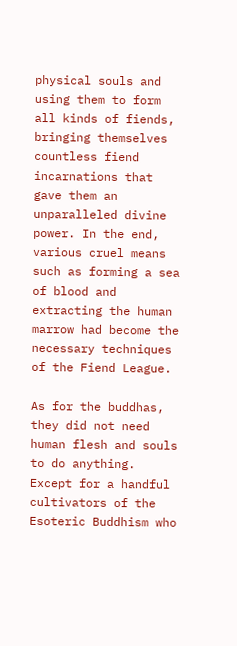physical souls and using them to form all kinds of fiends, bringing themselves countless fiend incarnations that gave them an unparalleled divine power. In the end, various cruel means such as forming a sea of blood and extracting the human marrow had become the necessary techniques of the Fiend League.

As for the buddhas, they did not need human flesh and souls to do anything. Except for a handful cultivators of the Esoteric Buddhism who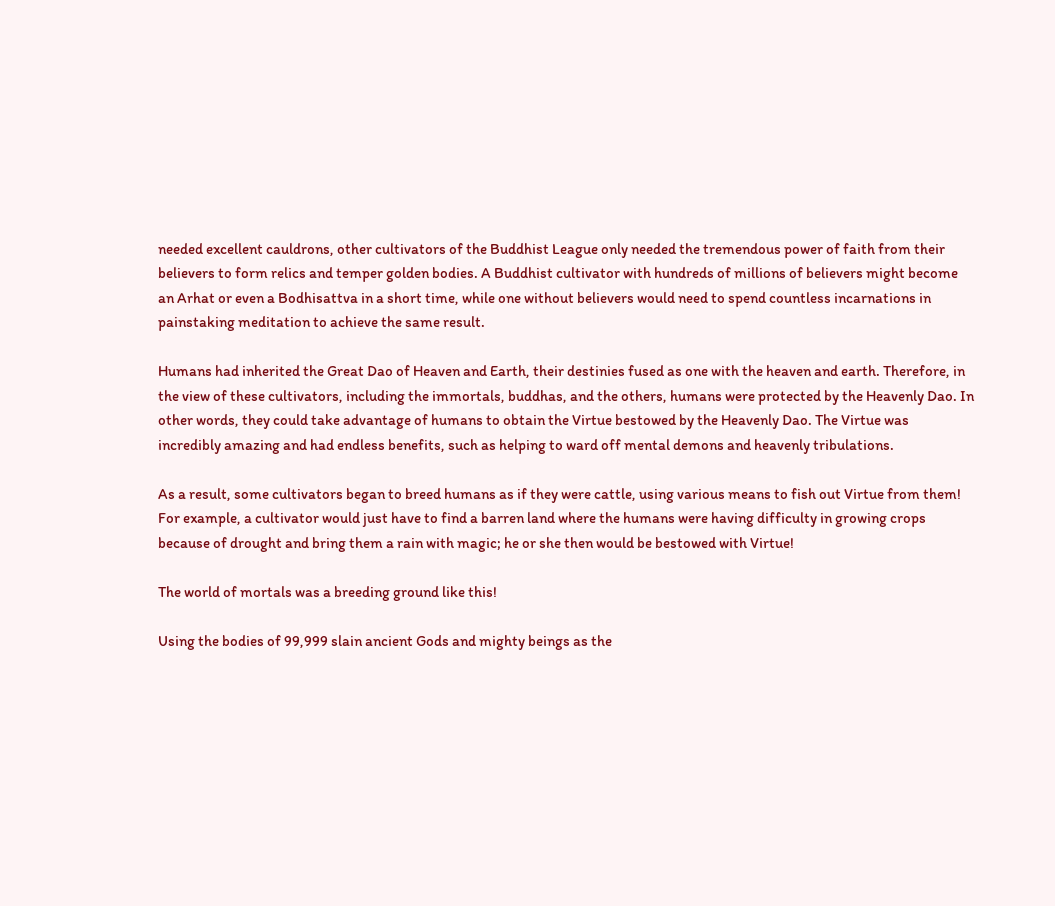needed excellent cauldrons, other cultivators of the Buddhist League only needed the tremendous power of faith from their believers to form relics and temper golden bodies. A Buddhist cultivator with hundreds of millions of believers might become an Arhat or even a Bodhisattva in a short time, while one without believers would need to spend countless incarnations in painstaking meditation to achieve the same result.

Humans had inherited the Great Dao of Heaven and Earth, their destinies fused as one with the heaven and earth. Therefore, in the view of these cultivators, including the immortals, buddhas, and the others, humans were protected by the Heavenly Dao. In other words, they could take advantage of humans to obtain the Virtue bestowed by the Heavenly Dao. The Virtue was incredibly amazing and had endless benefits, such as helping to ward off mental demons and heavenly tribulations.

As a result, some cultivators began to breed humans as if they were cattle, using various means to fish out Virtue from them! For example, a cultivator would just have to find a barren land where the humans were having difficulty in growing crops because of drought and bring them a rain with magic; he or she then would be bestowed with Virtue!

The world of mortals was a breeding ground like this!

Using the bodies of 99,999 slain ancient Gods and mighty beings as the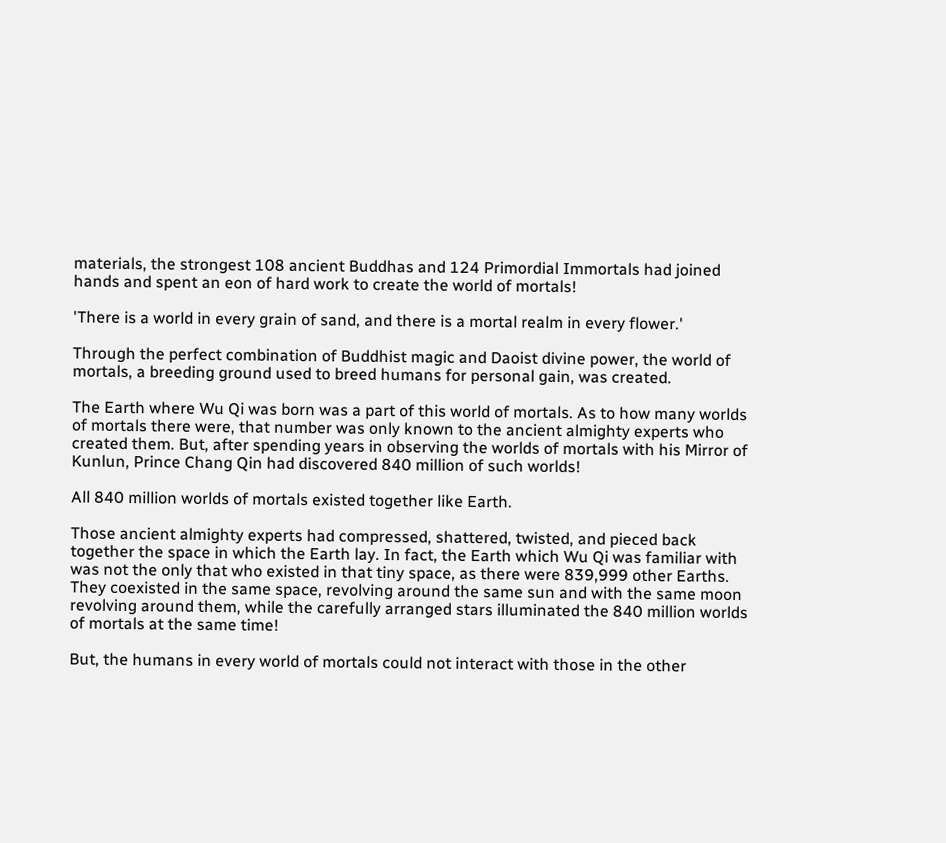materials, the strongest 108 ancient Buddhas and 124 Primordial Immortals had joined hands and spent an eon of hard work to create the world of mortals!

'There is a world in every grain of sand, and there is a mortal realm in every flower.'

Through the perfect combination of Buddhist magic and Daoist divine power, the world of mortals, a breeding ground used to breed humans for personal gain, was created.

The Earth where Wu Qi was born was a part of this world of mortals. As to how many worlds of mortals there were, that number was only known to the ancient almighty experts who created them. But, after spending years in observing the worlds of mortals with his Mirror of Kunlun, Prince Chang Qin had discovered 840 million of such worlds!

All 840 million worlds of mortals existed together like Earth.

Those ancient almighty experts had compressed, shattered, twisted, and pieced back together the space in which the Earth lay. In fact, the Earth which Wu Qi was familiar with was not the only that who existed in that tiny space, as there were 839,999 other Earths. They coexisted in the same space, revolving around the same sun and with the same moon revolving around them, while the carefully arranged stars illuminated the 840 million worlds of mortals at the same time!

But, the humans in every world of mortals could not interact with those in the other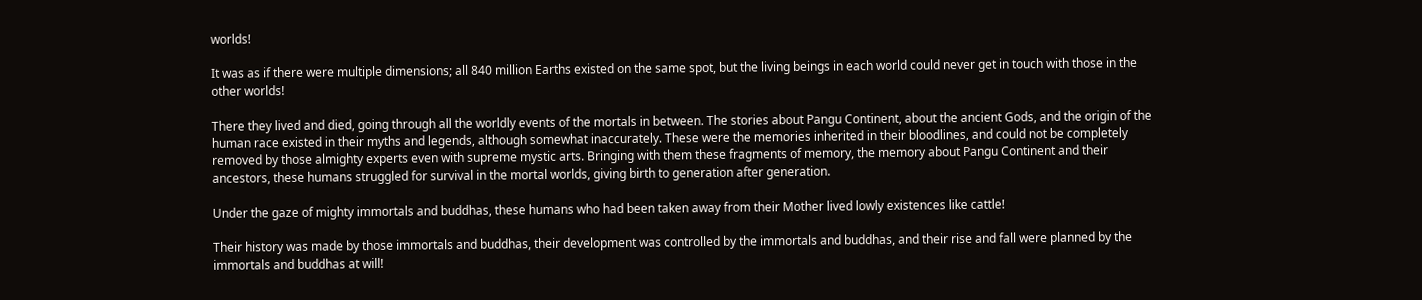worlds!

It was as if there were multiple dimensions; all 840 million Earths existed on the same spot, but the living beings in each world could never get in touch with those in the other worlds!

There they lived and died, going through all the worldly events of the mortals in between. The stories about Pangu Continent, about the ancient Gods, and the origin of the human race existed in their myths and legends, although somewhat inaccurately. These were the memories inherited in their bloodlines, and could not be completely removed by those almighty experts even with supreme mystic arts. Bringing with them these fragments of memory, the memory about Pangu Continent and their ancestors, these humans struggled for survival in the mortal worlds, giving birth to generation after generation.

Under the gaze of mighty immortals and buddhas, these humans who had been taken away from their Mother lived lowly existences like cattle!

Their history was made by those immortals and buddhas, their development was controlled by the immortals and buddhas, and their rise and fall were planned by the immortals and buddhas at will!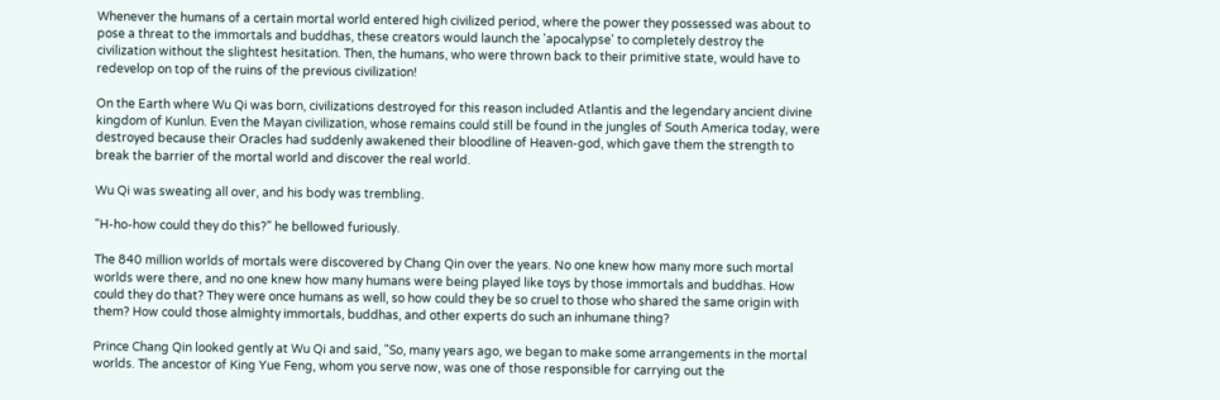Whenever the humans of a certain mortal world entered high civilized period, where the power they possessed was about to pose a threat to the immortals and buddhas, these creators would launch the 'apocalypse' to completely destroy the civilization without the slightest hesitation. Then, the humans, who were thrown back to their primitive state, would have to redevelop on top of the ruins of the previous civilization!

On the Earth where Wu Qi was born, civilizations destroyed for this reason included Atlantis and the legendary ancient divine kingdom of Kunlun. Even the Mayan civilization, whose remains could still be found in the jungles of South America today, were destroyed because their Oracles had suddenly awakened their bloodline of Heaven-god, which gave them the strength to break the barrier of the mortal world and discover the real world.

Wu Qi was sweating all over, and his body was trembling.

"H-ho-how could they do this?" he bellowed furiously.

The 840 million worlds of mortals were discovered by Chang Qin over the years. No one knew how many more such mortal worlds were there, and no one knew how many humans were being played like toys by those immortals and buddhas. How could they do that? They were once humans as well, so how could they be so cruel to those who shared the same origin with them? How could those almighty immortals, buddhas, and other experts do such an inhumane thing?

Prince Chang Qin looked gently at Wu Qi and said, "So, many years ago, we began to make some arrangements in the mortal worlds. The ancestor of King Yue Feng, whom you serve now, was one of those responsible for carrying out the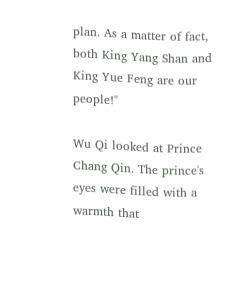plan. As a matter of fact, both King Yang Shan and King Yue Feng are our people!"

Wu Qi looked at Prince Chang Qin. The prince's eyes were filled with a warmth that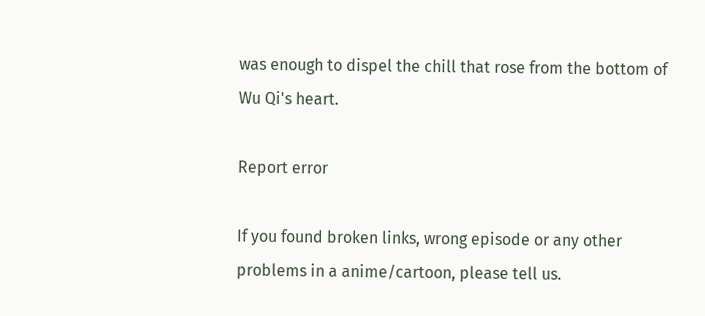was enough to dispel the chill that rose from the bottom of Wu Qi's heart.

Report error

If you found broken links, wrong episode or any other problems in a anime/cartoon, please tell us.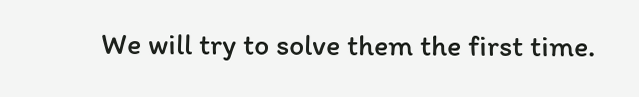We will try to solve them the first time.